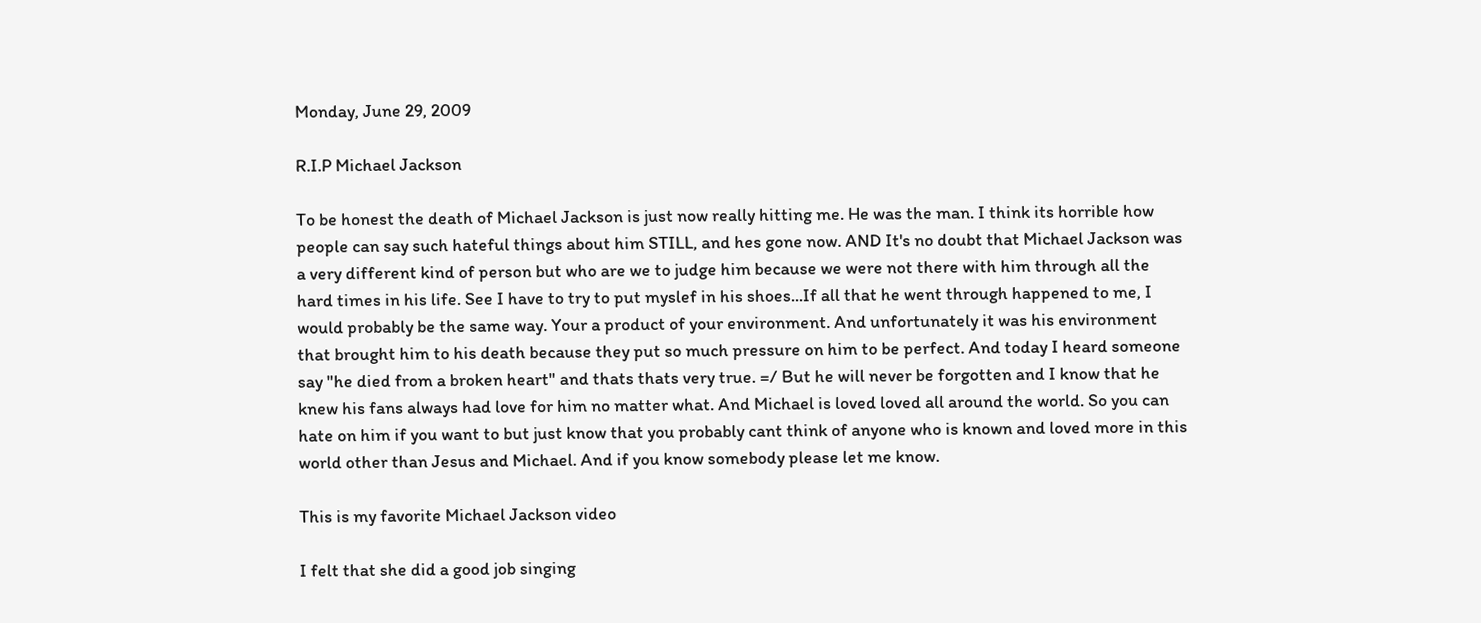Monday, June 29, 2009

R.I.P Michael Jackson

To be honest the death of Michael Jackson is just now really hitting me. He was the man. I think its horrible how people can say such hateful things about him STILL, and hes gone now. AND It's no doubt that Michael Jackson was a very different kind of person but who are we to judge him because we were not there with him through all the hard times in his life. See I have to try to put myslef in his shoes...If all that he went through happened to me, I would probably be the same way. Your a product of your environment. And unfortunately it was his environment that brought him to his death because they put so much pressure on him to be perfect. And today I heard someone say "he died from a broken heart" and thats thats very true. =/ But he will never be forgotten and I know that he knew his fans always had love for him no matter what. And Michael is loved loved all around the world. So you can hate on him if you want to but just know that you probably cant think of anyone who is known and loved more in this world other than Jesus and Michael. And if you know somebody please let me know.

This is my favorite Michael Jackson video

I felt that she did a good job singing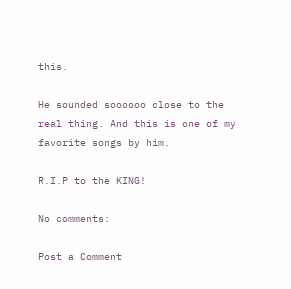this.

He sounded soooooo close to the real thing. And this is one of my favorite songs by him.

R.I.P to the KING!

No comments:

Post a Comment